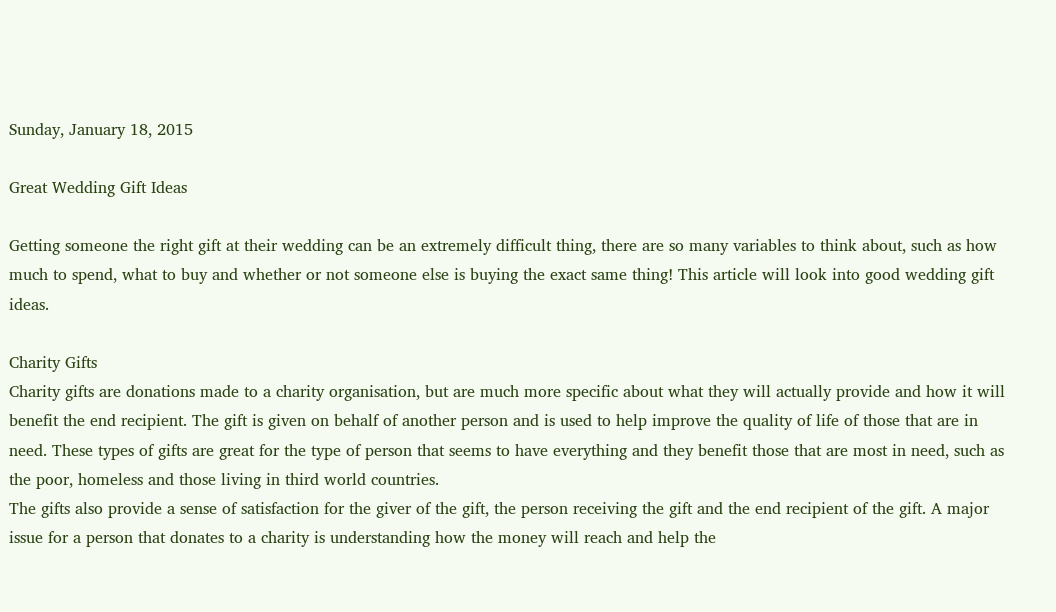Sunday, January 18, 2015

Great Wedding Gift Ideas

Getting someone the right gift at their wedding can be an extremely difficult thing, there are so many variables to think about, such as how much to spend, what to buy and whether or not someone else is buying the exact same thing! This article will look into good wedding gift ideas.

Charity Gifts
Charity gifts are donations made to a charity organisation, but are much more specific about what they will actually provide and how it will benefit the end recipient. The gift is given on behalf of another person and is used to help improve the quality of life of those that are in need. These types of gifts are great for the type of person that seems to have everything and they benefit those that are most in need, such as the poor, homeless and those living in third world countries.
The gifts also provide a sense of satisfaction for the giver of the gift, the person receiving the gift and the end recipient of the gift. A major issue for a person that donates to a charity is understanding how the money will reach and help the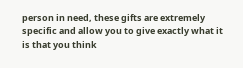person in need, these gifts are extremely specific and allow you to give exactly what it is that you think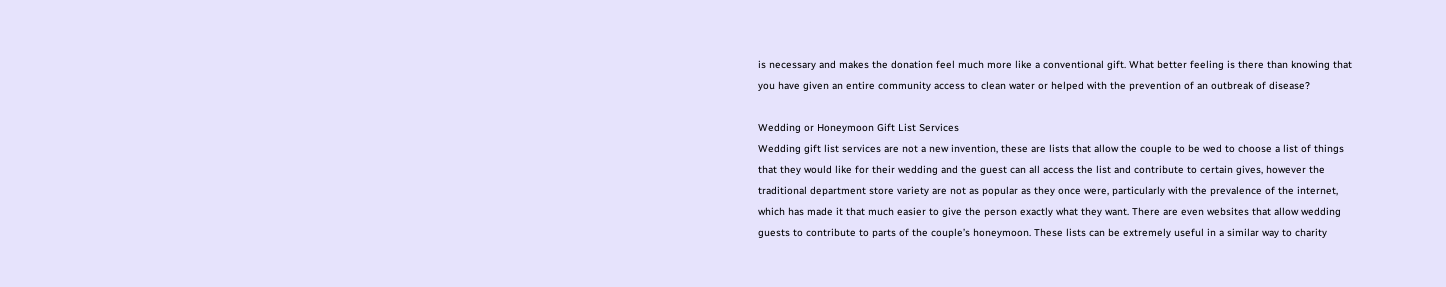is necessary and makes the donation feel much more like a conventional gift. What better feeling is there than knowing that you have given an entire community access to clean water or helped with the prevention of an outbreak of disease?

Wedding or Honeymoon Gift List Services
Wedding gift list services are not a new invention, these are lists that allow the couple to be wed to choose a list of things that they would like for their wedding and the guest can all access the list and contribute to certain gives, however the traditional department store variety are not as popular as they once were, particularly with the prevalence of the internet, which has made it that much easier to give the person exactly what they want. There are even websites that allow wedding guests to contribute to parts of the couple’s honeymoon. These lists can be extremely useful in a similar way to charity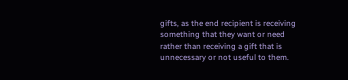gifts, as the end recipient is receiving something that they want or need rather than receiving a gift that is unnecessary or not useful to them.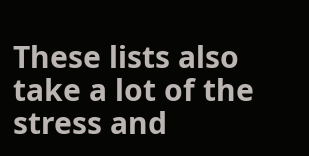These lists also take a lot of the stress and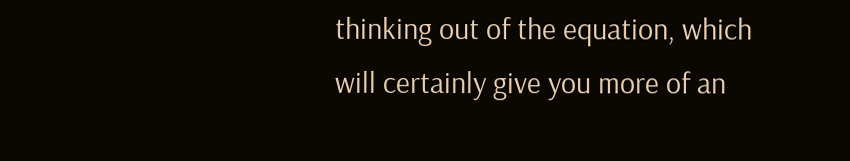thinking out of the equation, which will certainly give you more of an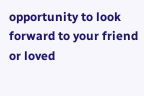opportunity to look forward to your friend or loved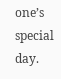one’s special day.